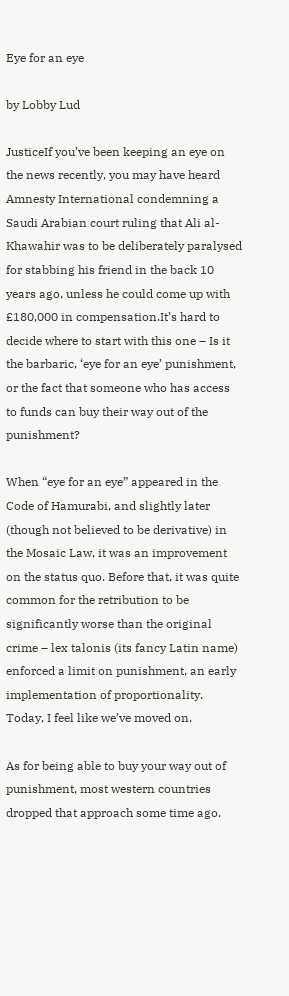Eye for an eye

by Lobby Lud

JusticeIf you’ve been keeping an eye on the news recently, you may have heard Amnesty International condemning a Saudi Arabian court ruling that Ali al-Khawahir was to be deliberately paralysed for stabbing his friend in the back 10 years ago, unless he could come up with £180,000 in compensation.It’s hard to decide where to start with this one – Is it the barbaric, ‘eye for an eye’ punishment, or the fact that someone who has access to funds can buy their way out of the punishment?

When “eye for an eye” appeared in the Code of Hamurabi, and slightly later (though not believed to be derivative) in the Mosaic Law, it was an improvement on the status quo. Before that, it was quite common for the retribution to be significantly worse than the original crime – lex talonis (its fancy Latin name) enforced a limit on punishment, an early implementation of proportionality. Today, I feel like we’ve moved on.

As for being able to buy your way out of punishment, most western countries dropped that approach some time ago.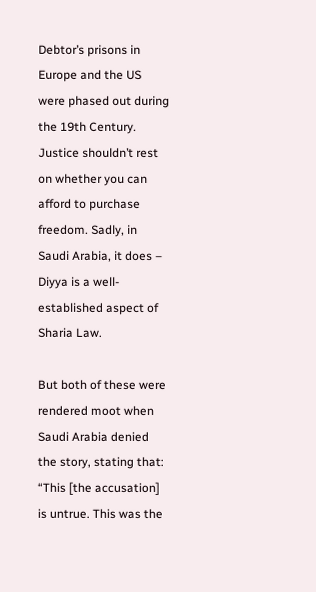Debtor’s prisons in Europe and the US were phased out during the 19th Century. Justice shouldn’t rest on whether you can afford to purchase freedom. Sadly, in Saudi Arabia, it does – Diyya is a well-established aspect of Sharia Law.

But both of these were rendered moot when Saudi Arabia denied the story, stating that: “This [the accusation] is untrue. This was the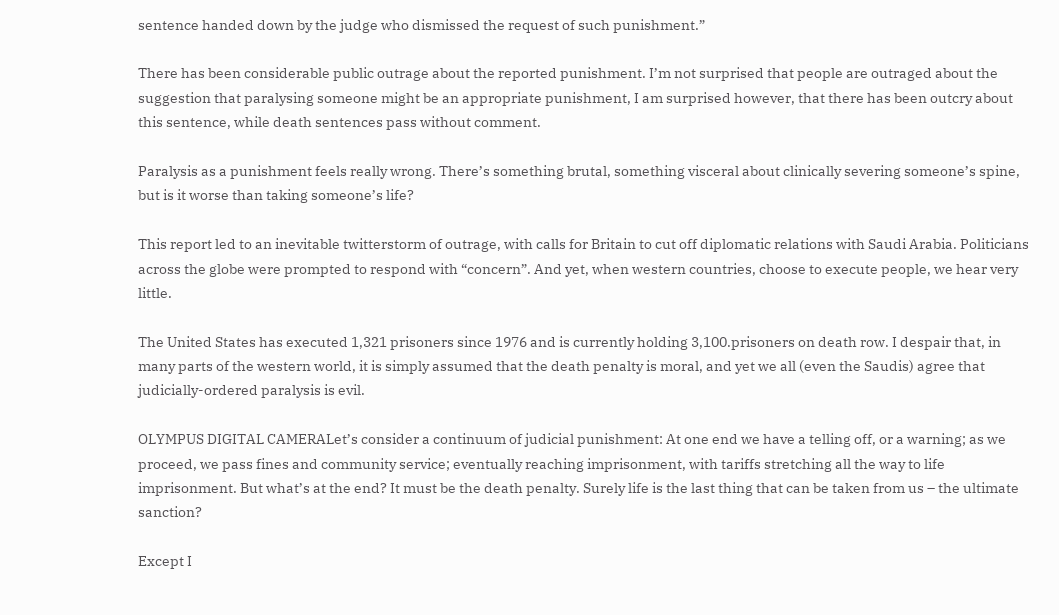sentence handed down by the judge who dismissed the request of such punishment.”

There has been considerable public outrage about the reported punishment. I’m not surprised that people are outraged about the suggestion that paralysing someone might be an appropriate punishment, I am surprised however, that there has been outcry about this sentence, while death sentences pass without comment.

Paralysis as a punishment feels really wrong. There’s something brutal, something visceral about clinically severing someone’s spine, but is it worse than taking someone’s life?

This report led to an inevitable twitterstorm of outrage, with calls for Britain to cut off diplomatic relations with Saudi Arabia. Politicians across the globe were prompted to respond with “concern”. And yet, when western countries, choose to execute people, we hear very little.

The United States has executed 1,321 prisoners since 1976 and is currently holding 3,100.prisoners on death row. I despair that, in many parts of the western world, it is simply assumed that the death penalty is moral, and yet we all (even the Saudis) agree that judicially-ordered paralysis is evil.

OLYMPUS DIGITAL CAMERALet’s consider a continuum of judicial punishment: At one end we have a telling off, or a warning; as we proceed, we pass fines and community service; eventually reaching imprisonment, with tariffs stretching all the way to life imprisonment. But what’s at the end? It must be the death penalty. Surely life is the last thing that can be taken from us – the ultimate sanction?

Except I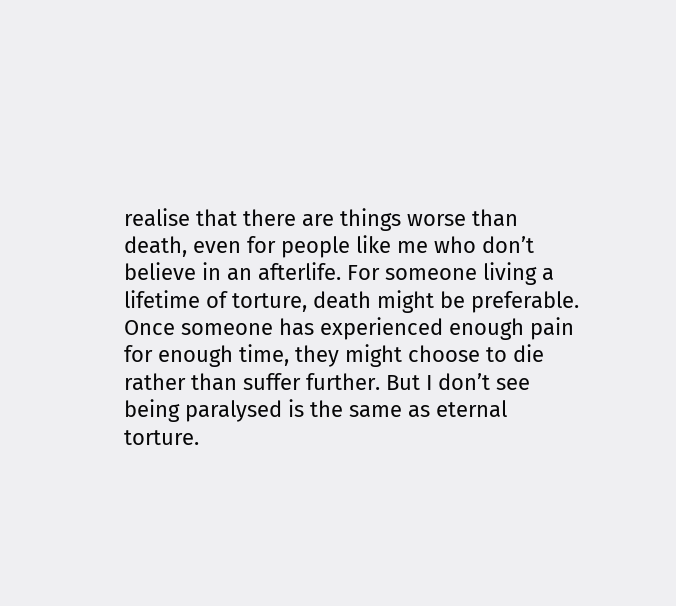realise that there are things worse than death, even for people like me who don’t believe in an afterlife. For someone living a lifetime of torture, death might be preferable. Once someone has experienced enough pain for enough time, they might choose to die rather than suffer further. But I don’t see being paralysed is the same as eternal torture.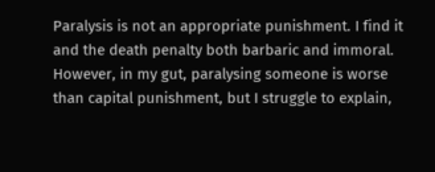Paralysis is not an appropriate punishment. I find it and the death penalty both barbaric and immoral. However, in my gut, paralysing someone is worse than capital punishment, but I struggle to explain,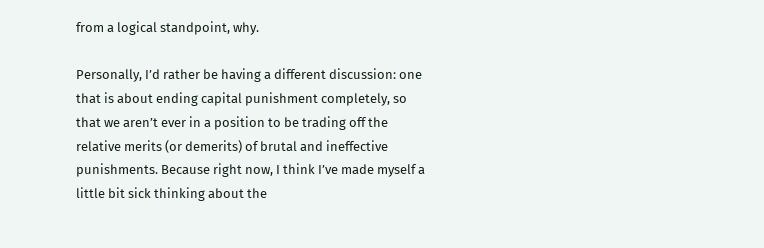from a logical standpoint, why.

Personally, I’d rather be having a different discussion: one that is about ending capital punishment completely, so that we aren’t ever in a position to be trading off the relative merits (or demerits) of brutal and ineffective punishments. Because right now, I think I’ve made myself a little bit sick thinking about the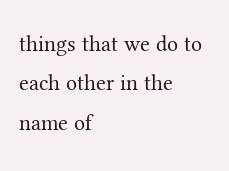things that we do to each other in the name of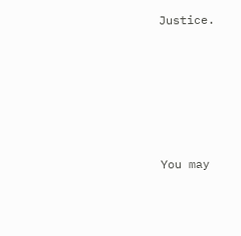Justice.





You may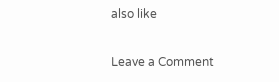also like

Leave a Comment